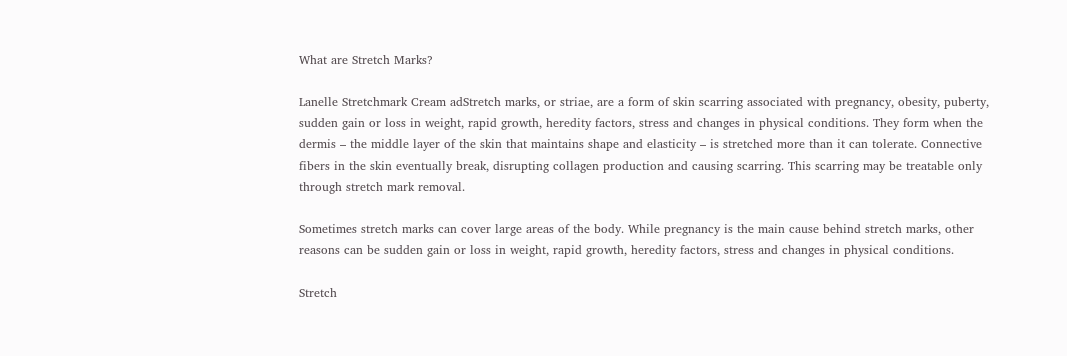What are Stretch Marks?

Lanelle Stretchmark Cream adStretch marks, or striae, are a form of skin scarring associated with pregnancy, obesity, puberty, sudden gain or loss in weight, rapid growth, heredity factors, stress and changes in physical conditions. They form when the dermis – the middle layer of the skin that maintains shape and elasticity – is stretched more than it can tolerate. Connective fibers in the skin eventually break, disrupting collagen production and causing scarring. This scarring may be treatable only through stretch mark removal.

Sometimes stretch marks can cover large areas of the body. While pregnancy is the main cause behind stretch marks, other reasons can be sudden gain or loss in weight, rapid growth, heredity factors, stress and changes in physical conditions.

Stretch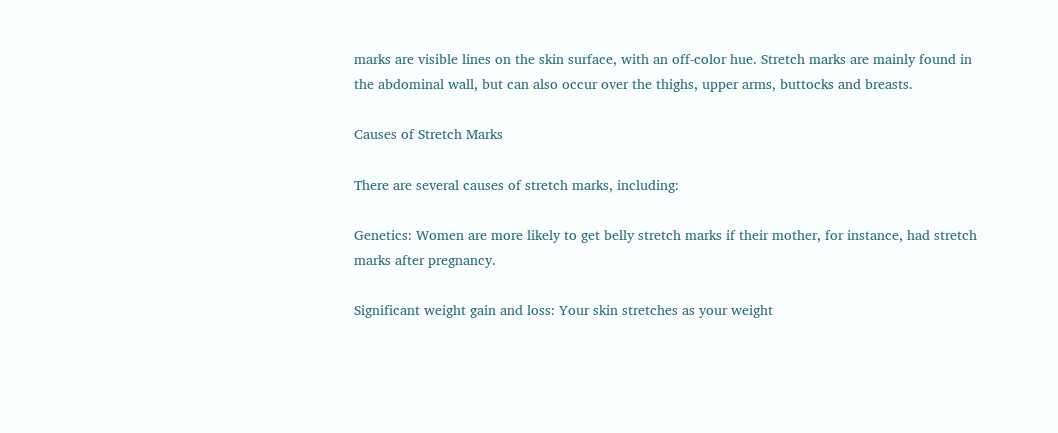marks are visible lines on the skin surface, with an off-color hue. Stretch marks are mainly found in the abdominal wall, but can also occur over the thighs, upper arms, buttocks and breasts.

Causes of Stretch Marks

There are several causes of stretch marks, including:

Genetics: Women are more likely to get belly stretch marks if their mother, for instance, had stretch marks after pregnancy.

Significant weight gain and loss: Your skin stretches as your weight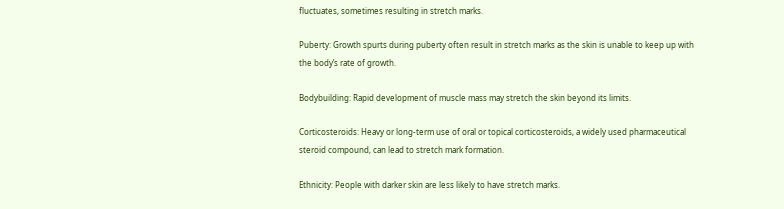fluctuates, sometimes resulting in stretch marks.

Puberty: Growth spurts during puberty often result in stretch marks as the skin is unable to keep up with the body’s rate of growth.

Bodybuilding: Rapid development of muscle mass may stretch the skin beyond its limits.

Corticosteroids: Heavy or long-term use of oral or topical corticosteroids, a widely used pharmaceutical steroid compound, can lead to stretch mark formation.

Ethnicity: People with darker skin are less likely to have stretch marks.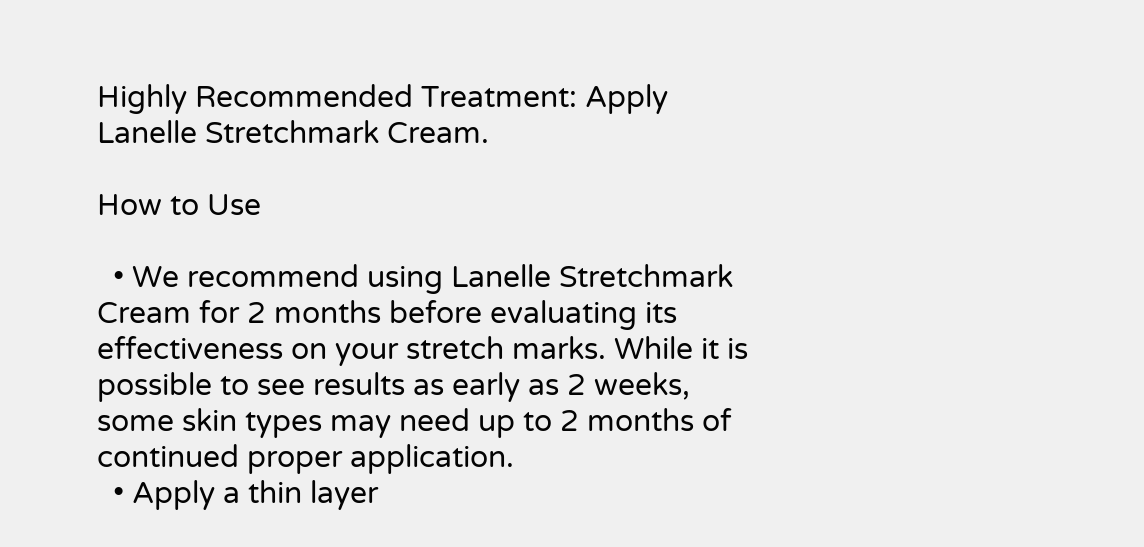Highly Recommended Treatment: Apply Lanelle Stretchmark Cream.

How to Use

  • We recommend using Lanelle Stretchmark Cream for 2 months before evaluating its effectiveness on your stretch marks. While it is possible to see results as early as 2 weeks, some skin types may need up to 2 months of continued proper application.
  • Apply a thin layer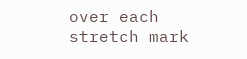over each stretch mark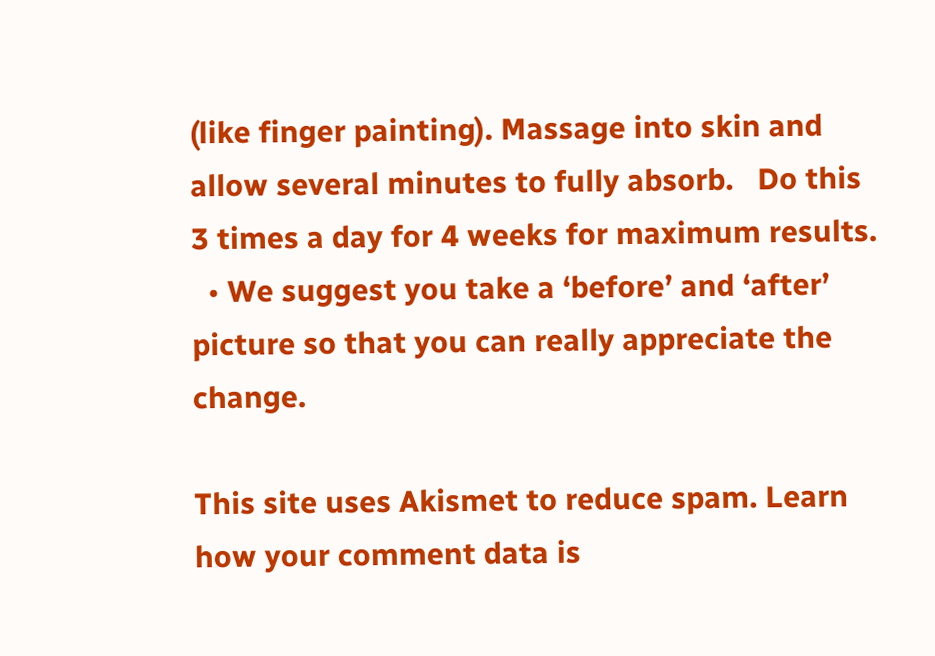(like finger painting). Massage into skin and allow several minutes to fully absorb.   Do this 3 times a day for 4 weeks for maximum results.
  • We suggest you take a ‘before’ and ‘after’ picture so that you can really appreciate the change.

This site uses Akismet to reduce spam. Learn how your comment data is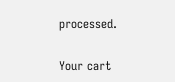processed.

Your cart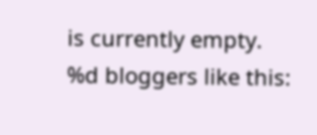is currently empty.
%d bloggers like this: